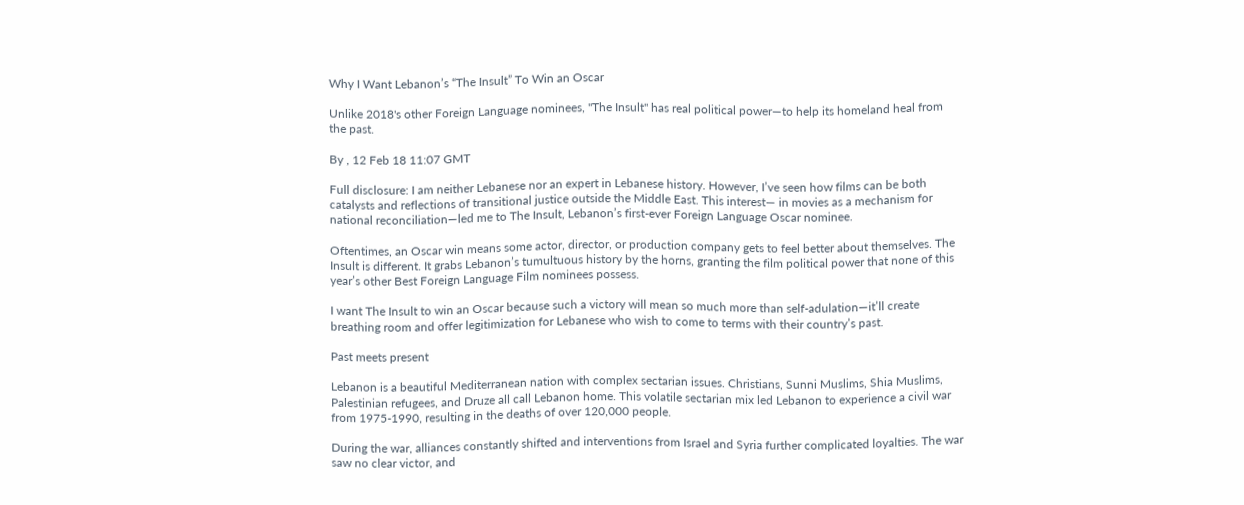Why I Want Lebanon’s “The Insult” To Win an Oscar

Unlike 2018's other Foreign Language nominees, "The Insult" has real political power—to help its homeland heal from the past.

By , 12 Feb 18 11:07 GMT

Full disclosure: I am neither Lebanese nor an expert in Lebanese history. However, I’ve seen how films can be both catalysts and reflections of transitional justice outside the Middle East. This interest— in movies as a mechanism for national reconciliation—led me to The Insult, Lebanon’s first-ever Foreign Language Oscar nominee.

Oftentimes, an Oscar win means some actor, director, or production company gets to feel better about themselves. The Insult is different. It grabs Lebanon’s tumultuous history by the horns, granting the film political power that none of this year’s other Best Foreign Language Film nominees possess.

I want The Insult to win an Oscar because such a victory will mean so much more than self-adulation—it’ll create breathing room and offer legitimization for Lebanese who wish to come to terms with their country’s past.

Past meets present

Lebanon is a beautiful Mediterranean nation with complex sectarian issues. Christians, Sunni Muslims, Shia Muslims, Palestinian refugees, and Druze all call Lebanon home. This volatile sectarian mix led Lebanon to experience a civil war from 1975-1990, resulting in the deaths of over 120,000 people.

During the war, alliances constantly shifted and interventions from Israel and Syria further complicated loyalties. The war saw no clear victor, and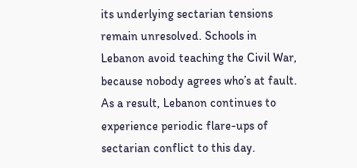its underlying sectarian tensions remain unresolved. Schools in Lebanon avoid teaching the Civil War, because nobody agrees who’s at fault. As a result, Lebanon continues to experience periodic flare-ups of sectarian conflict to this day.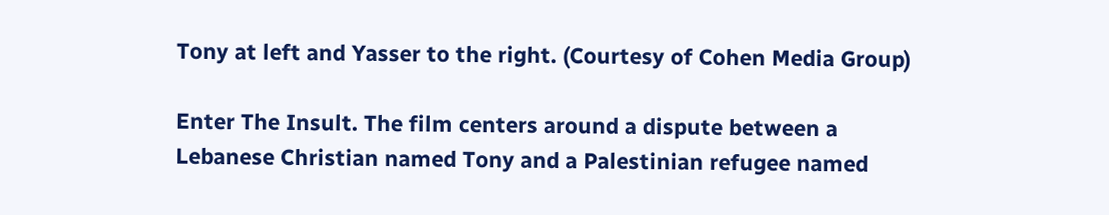Tony at left and Yasser to the right. (Courtesy of Cohen Media Group)

Enter The Insult. The film centers around a dispute between a Lebanese Christian named Tony and a Palestinian refugee named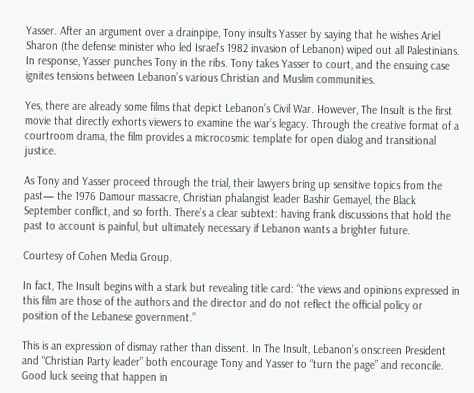Yasser. After an argument over a drainpipe, Tony insults Yasser by saying that he wishes Ariel Sharon (the defense minister who led Israel’s 1982 invasion of Lebanon) wiped out all Palestinians. In response, Yasser punches Tony in the ribs. Tony takes Yasser to court, and the ensuing case ignites tensions between Lebanon’s various Christian and Muslim communities.

Yes, there are already some films that depict Lebanon’s Civil War. However, The Insult is the first movie that directly exhorts viewers to examine the war’s legacy. Through the creative format of a courtroom drama, the film provides a microcosmic template for open dialog and transitional justice.

As Tony and Yasser proceed through the trial, their lawyers bring up sensitive topics from the past— the 1976 Damour massacre, Christian phalangist leader Bashir Gemayel, the Black September conflict, and so forth. There’s a clear subtext: having frank discussions that hold the past to account is painful, but ultimately necessary if Lebanon wants a brighter future.

Courtesy of Cohen Media Group.

In fact, The Insult begins with a stark but revealing title card: “the views and opinions expressed in this film are those of the authors and the director and do not reflect the official policy or position of the Lebanese government.”

This is an expression of dismay rather than dissent. In The Insult, Lebanon’s onscreen President and “Christian Party leader” both encourage Tony and Yasser to “turn the page” and reconcile. Good luck seeing that happen in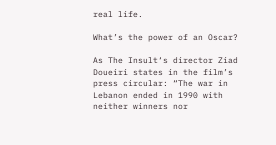real life.

What’s the power of an Oscar?

As The Insult‘s director Ziad Doueiri states in the film’s press circular: “The war in Lebanon ended in 1990 with neither winners nor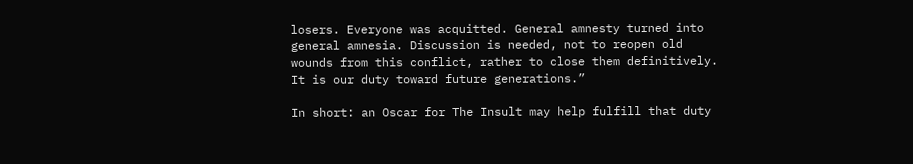losers. Everyone was acquitted. General amnesty turned into general amnesia. Discussion is needed, not to reopen old wounds from this conflict, rather to close them definitively. It is our duty toward future generations.”

In short: an Oscar for The Insult may help fulfill that duty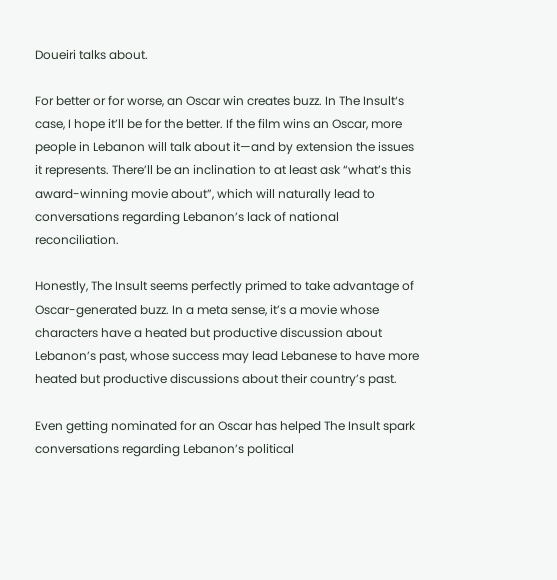Doueiri talks about.

For better or for worse, an Oscar win creates buzz. In The Insult‘s case, I hope it’ll be for the better. If the film wins an Oscar, more people in Lebanon will talk about it—and by extension the issues it represents. There’ll be an inclination to at least ask “what’s this award-winning movie about”, which will naturally lead to conversations regarding Lebanon’s lack of national reconciliation.

Honestly, The Insult seems perfectly primed to take advantage of Oscar-generated buzz. In a meta sense, it’s a movie whose characters have a heated but productive discussion about Lebanon’s past, whose success may lead Lebanese to have more heated but productive discussions about their country’s past.

Even getting nominated for an Oscar has helped The Insult spark conversations regarding Lebanon’s political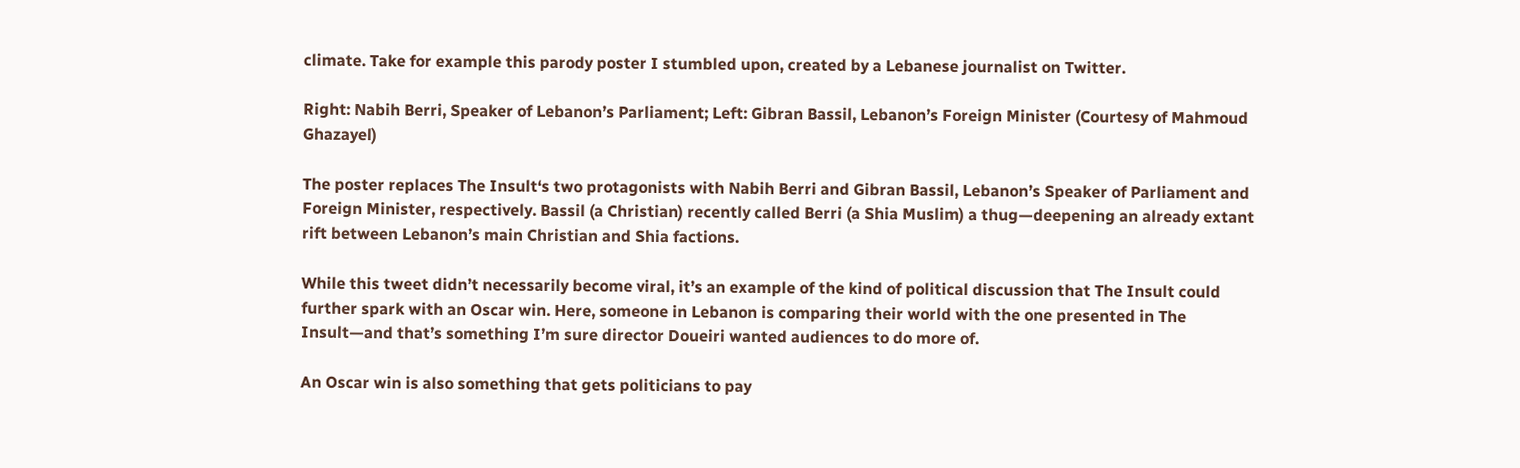climate. Take for example this parody poster I stumbled upon, created by a Lebanese journalist on Twitter.

Right: Nabih Berri, Speaker of Lebanon’s Parliament; Left: Gibran Bassil, Lebanon’s Foreign Minister (Courtesy of Mahmoud Ghazayel)

The poster replaces The Insult‘s two protagonists with Nabih Berri and Gibran Bassil, Lebanon’s Speaker of Parliament and Foreign Minister, respectively. Bassil (a Christian) recently called Berri (a Shia Muslim) a thug—deepening an already extant rift between Lebanon’s main Christian and Shia factions.

While this tweet didn’t necessarily become viral, it’s an example of the kind of political discussion that The Insult could further spark with an Oscar win. Here, someone in Lebanon is comparing their world with the one presented in The Insult—and that’s something I’m sure director Doueiri wanted audiences to do more of.

An Oscar win is also something that gets politicians to pay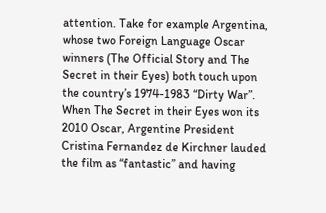attention. Take for example Argentina, whose two Foreign Language Oscar winners (The Official Story and The Secret in their Eyes) both touch upon the country’s 1974-1983 “Dirty War”. When The Secret in their Eyes won its 2010 Oscar, Argentine President Cristina Fernandez de Kirchner lauded the film as “fantastic” and having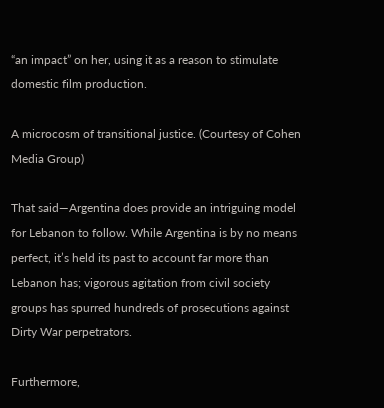“an impact” on her, using it as a reason to stimulate domestic film production.

A microcosm of transitional justice. (Courtesy of Cohen Media Group)

That said—Argentina does provide an intriguing model for Lebanon to follow. While Argentina is by no means perfect, it’s held its past to account far more than Lebanon has; vigorous agitation from civil society groups has spurred hundreds of prosecutions against Dirty War perpetrators.

Furthermore,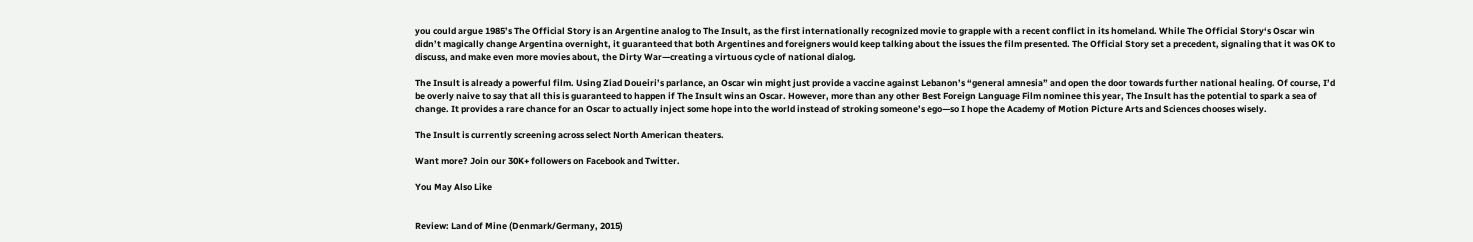you could argue 1985’s The Official Story is an Argentine analog to The Insult, as the first internationally recognized movie to grapple with a recent conflict in its homeland. While The Official Story‘s Oscar win didn’t magically change Argentina overnight, it guaranteed that both Argentines and foreigners would keep talking about the issues the film presented. The Official Story set a precedent, signaling that it was OK to discuss, and make even more movies about, the Dirty War—creating a virtuous cycle of national dialog.

The Insult is already a powerful film. Using Ziad Doueiri’s parlance, an Oscar win might just provide a vaccine against Lebanon’s “general amnesia” and open the door towards further national healing. Of course, I’d be overly naive to say that all this is guaranteed to happen if The Insult wins an Oscar. However, more than any other Best Foreign Language Film nominee this year, The Insult has the potential to spark a sea of change. It provides a rare chance for an Oscar to actually inject some hope into the world instead of stroking someone’s ego—so I hope the Academy of Motion Picture Arts and Sciences chooses wisely.

The Insult is currently screening across select North American theaters.

Want more? Join our 30K+ followers on Facebook and Twitter.

You May Also Like


Review: Land of Mine (Denmark/Germany, 2015)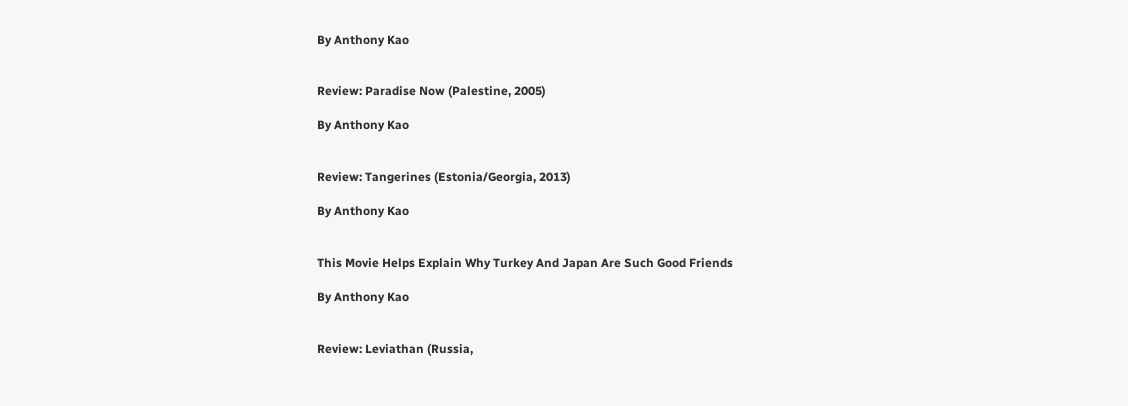By Anthony Kao


Review: Paradise Now (Palestine, 2005)

By Anthony Kao


Review: Tangerines (Estonia/Georgia, 2013)

By Anthony Kao


This Movie Helps Explain Why Turkey And Japan Are Such Good Friends

By Anthony Kao


Review: Leviathan (Russia,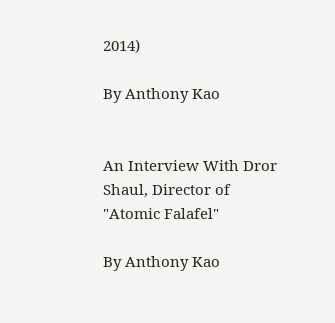2014)

By Anthony Kao


An Interview With Dror Shaul, Director of "Atomic Falafel"

By Anthony Kao